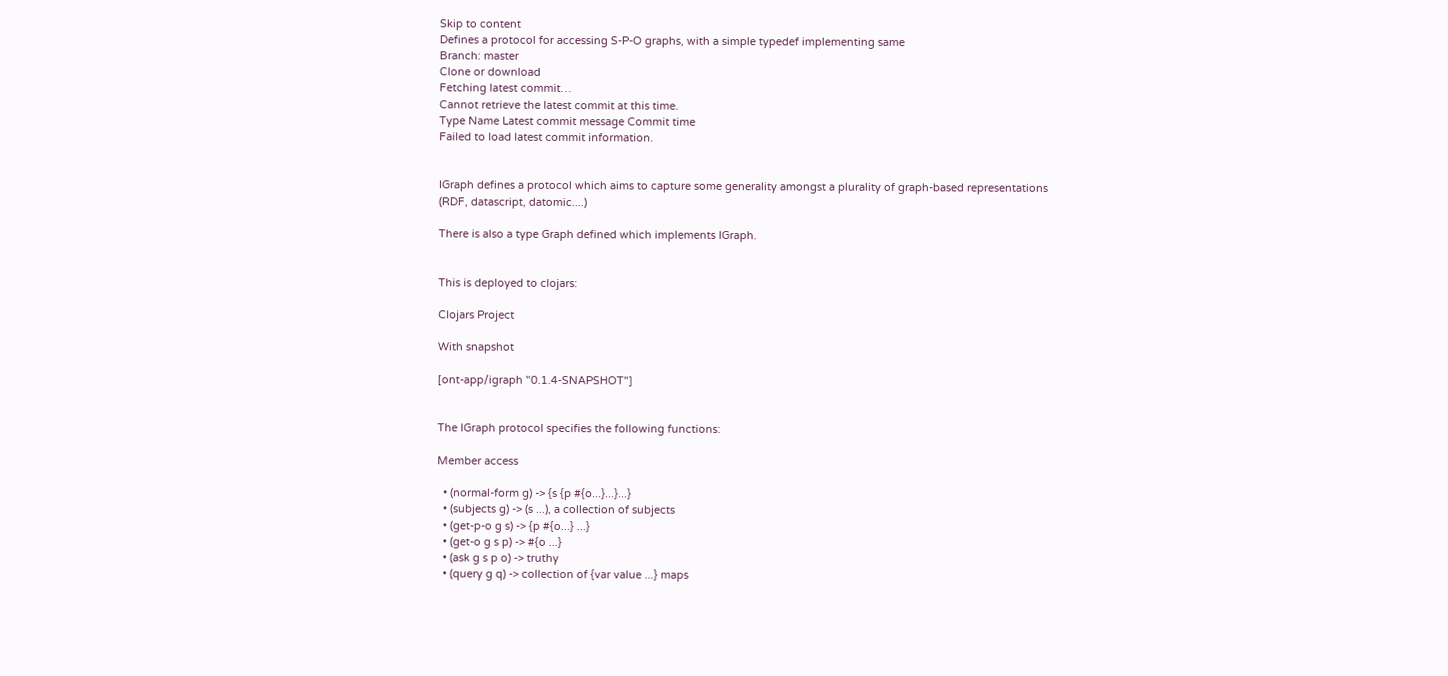Skip to content
Defines a protocol for accessing S-P-O graphs, with a simple typedef implementing same
Branch: master
Clone or download
Fetching latest commit…
Cannot retrieve the latest commit at this time.
Type Name Latest commit message Commit time
Failed to load latest commit information.


IGraph defines a protocol which aims to capture some generality amongst a plurality of graph-based representations (RDF, datascript, datomic....)

There is also a type Graph defined which implements IGraph.


This is deployed to clojars:

Clojars Project

With snapshot

[ont-app/igraph "0.1.4-SNAPSHOT"]


The IGraph protocol specifies the following functions:

Member access

  • (normal-form g) -> {s {p #{o...}...}...}
  • (subjects g) -> (s ...), a collection of subjects
  • (get-p-o g s) -> {p #{o...} ...}
  • (get-o g s p) -> #{o ...}
  • (ask g s p o) -> truthy
  • (query g q) -> collection of {var value ...} maps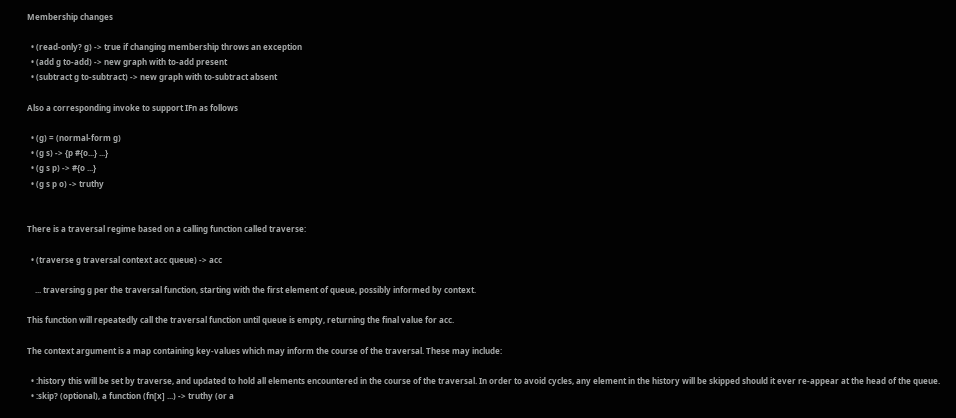Membership changes

  • (read-only? g) -> true if changing membership throws an exception
  • (add g to-add) -> new graph with to-add present
  • (subtract g to-subtract) -> new graph with to-subtract absent

Also a corresponding invoke to support IFn as follows

  • (g) = (normal-form g)
  • (g s) -> {p #{o...} ...}
  • (g s p) -> #{o ...}
  • (g s p o) -> truthy


There is a traversal regime based on a calling function called traverse:

  • (traverse g traversal context acc queue) -> acc

    ... traversing g per the traversal function, starting with the first element of queue, possibly informed by context.

This function will repeatedly call the traversal function until queue is empty, returning the final value for acc.

The context argument is a map containing key-values which may inform the course of the traversal. These may include:

  • :history this will be set by traverse, and updated to hold all elements encountered in the course of the traversal. In order to avoid cycles, any element in the history will be skipped should it ever re-appear at the head of the queue.
  • :skip? (optional), a function (fn[x] ...) -> truthy (or a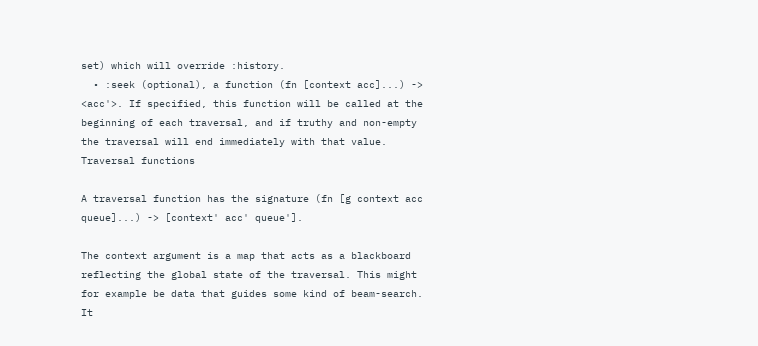set) which will override :history.
  • :seek (optional), a function (fn [context acc]...) -> <acc'>. If specified, this function will be called at the beginning of each traversal, and if truthy and non-empty the traversal will end immediately with that value.
Traversal functions

A traversal function has the signature (fn [g context acc queue]...) -> [context' acc' queue'].

The context argument is a map that acts as a blackboard reflecting the global state of the traversal. This might for example be data that guides some kind of beam-search. It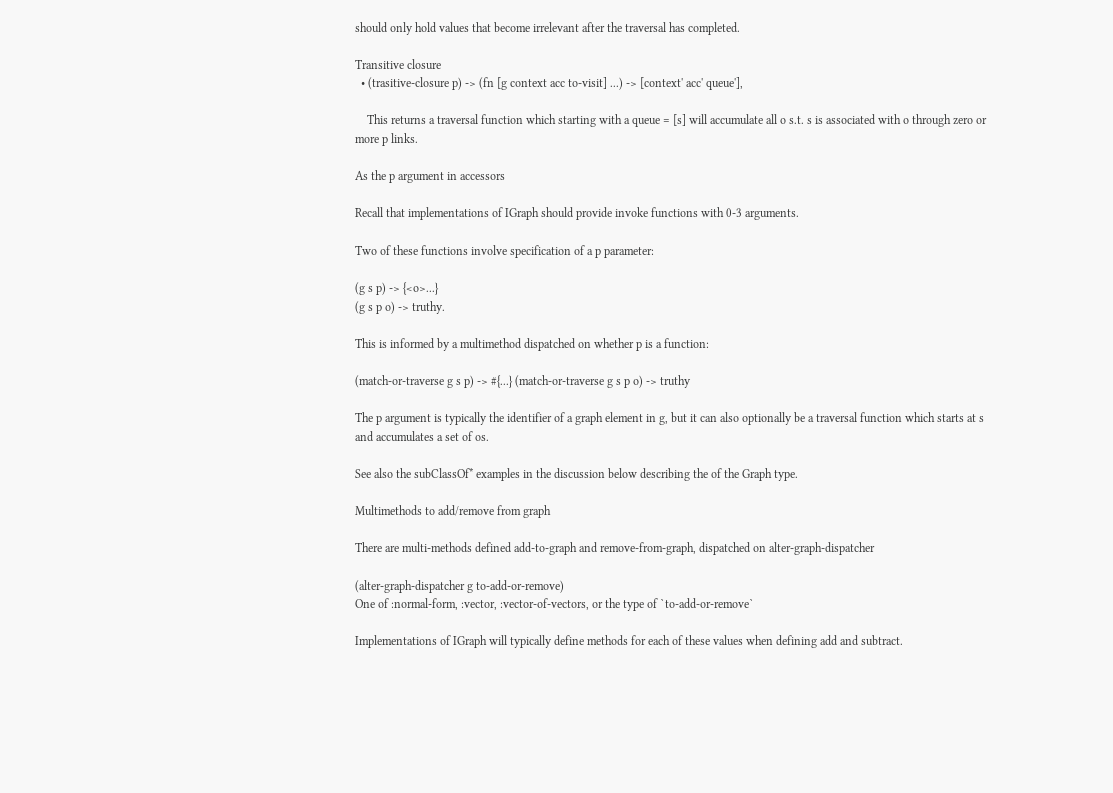should only hold values that become irrelevant after the traversal has completed.

Transitive closure
  • (trasitive-closure p) -> (fn [g context acc to-visit] ...) -> [context' acc' queue'],

    This returns a traversal function which starting with a queue = [s] will accumulate all o s.t. s is associated with o through zero or more p links.

As the p argument in accessors

Recall that implementations of IGraph should provide invoke functions with 0-3 arguments.

Two of these functions involve specification of a p parameter:

(g s p) -> {<o>...}
(g s p o) -> truthy.

This is informed by a multimethod dispatched on whether p is a function:

(match-or-traverse g s p) -> #{...} (match-or-traverse g s p o) -> truthy

The p argument is typically the identifier of a graph element in g, but it can also optionally be a traversal function which starts at s and accumulates a set of os.

See also the subClassOf* examples in the discussion below describing the of the Graph type.

Multimethods to add/remove from graph

There are multi-methods defined add-to-graph and remove-from-graph, dispatched on alter-graph-dispatcher

(alter-graph-dispatcher g to-add-or-remove)
One of :normal-form, :vector, :vector-of-vectors, or the type of `to-add-or-remove`

Implementations of IGraph will typically define methods for each of these values when defining add and subtract.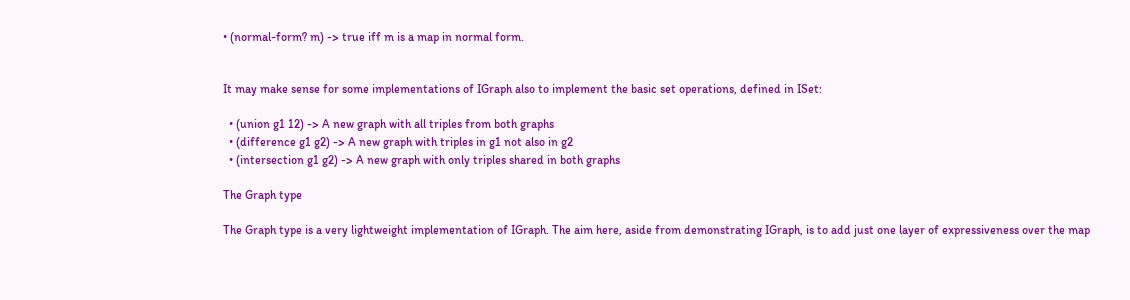• (normal-form? m) -> true iff m is a map in normal form.


It may make sense for some implementations of IGraph also to implement the basic set operations, defined in ISet:

  • (union g1 12) -> A new graph with all triples from both graphs
  • (difference g1 g2) -> A new graph with triples in g1 not also in g2
  • (intersection g1 g2) -> A new graph with only triples shared in both graphs

The Graph type

The Graph type is a very lightweight implementation of IGraph. The aim here, aside from demonstrating IGraph, is to add just one layer of expressiveness over the map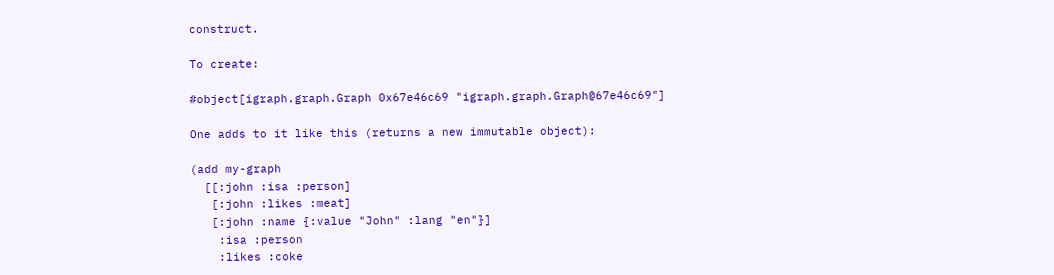construct.

To create:

#object[igraph.graph.Graph 0x67e46c69 "igraph.graph.Graph@67e46c69"]

One adds to it like this (returns a new immutable object):

(add my-graph
  [[:john :isa :person]
   [:john :likes :meat]
   [:john :name {:value "John" :lang "en"}]
    :isa :person
    :likes :coke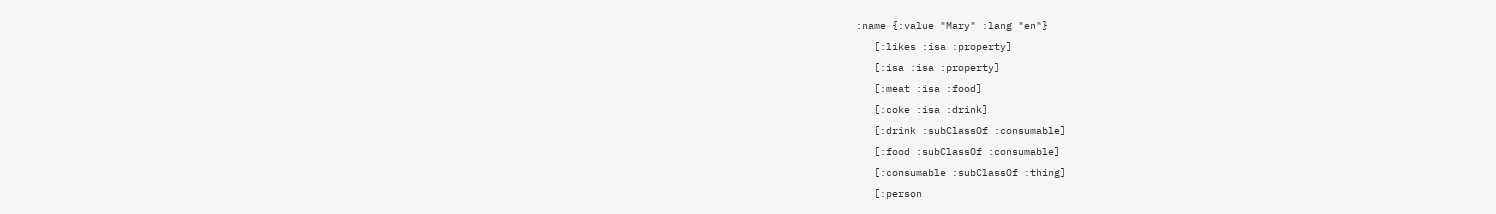:name {:value "Mary" :lang "en"}
   [:likes :isa :property]
   [:isa :isa :property]
   [:meat :isa :food]
   [:coke :isa :drink]
   [:drink :subClassOf :consumable]
   [:food :subClassOf :consumable]
   [:consumable :subClassOf :thing]
   [:person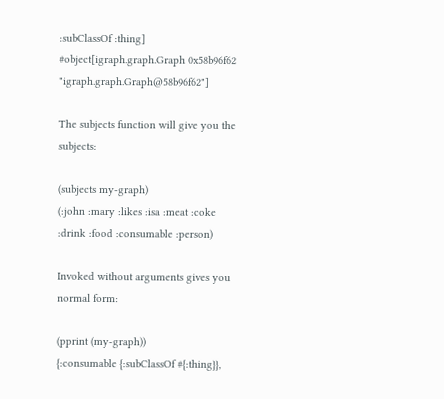:subClassOf :thing]
#object[igraph.graph.Graph 0x58b96f62 "igraph.graph.Graph@58b96f62"]

The subjects function will give you the subjects:

(subjects my-graph)
(:john :mary :likes :isa :meat :coke :drink :food :consumable :person)

Invoked without arguments gives you normal form:

(pprint (my-graph))
{:consumable {:subClassOf #{:thing}},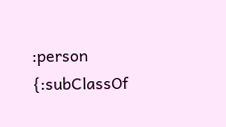:person {:subClassOf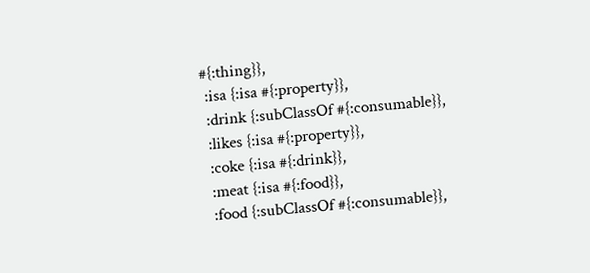#{:thing}},
 :isa {:isa #{:property}},
 :drink {:subClassOf #{:consumable}},
 :likes {:isa #{:property}},
 :coke {:isa #{:drink}},
 :meat {:isa #{:food}},
 :food {:subClassOf #{:consumable}},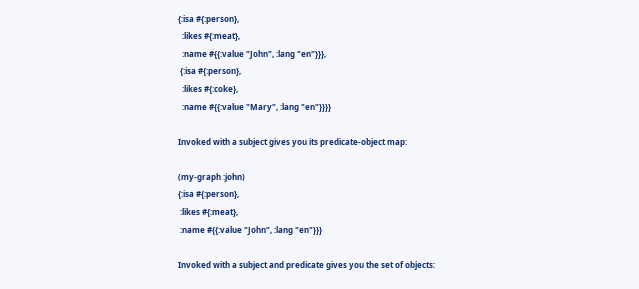{:isa #{:person},
  :likes #{:meat},
  :name #{{:value "John", :lang "en"}}},
 {:isa #{:person},
  :likes #{:coke},
  :name #{{:value "Mary", :lang "en"}}}}

Invoked with a subject gives you its predicate-object map:

(my-graph :john)
{:isa #{:person},
 :likes #{:meat},
 :name #{{:value "John", :lang "en"}}}

Invoked with a subject and predicate gives you the set of objects: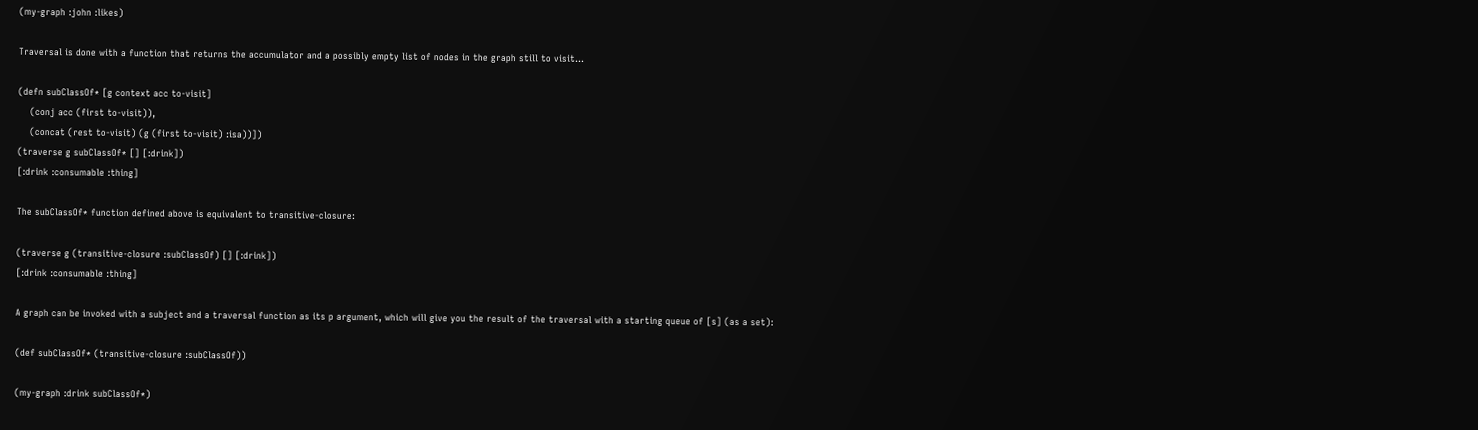(my-graph :john :likes)

Traversal is done with a function that returns the accumulator and a possibly empty list of nodes in the graph still to visit...

(defn subClassOf* [g context acc to-visit]
    (conj acc (first to-visit)),
    (concat (rest to-visit) (g (first to-visit) :isa))])
(traverse g subClassOf* [] [:drink])
[:drink :consumable :thing]

The subClassOf* function defined above is equivalent to transitive-closure:

(traverse g (transitive-closure :subClassOf) [] [:drink])
[:drink :consumable :thing]

A graph can be invoked with a subject and a traversal function as its p argument, which will give you the result of the traversal with a starting queue of [s] (as a set):

(def subClassOf* (transitive-closure :subClassOf))

(my-graph :drink subClassOf*)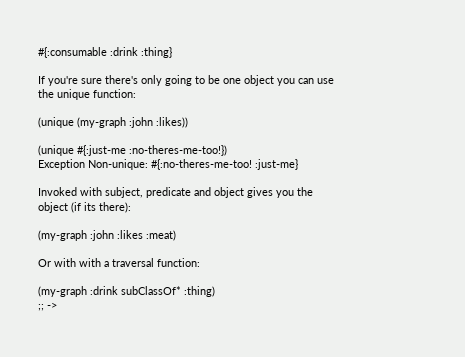#{:consumable :drink :thing}

If you're sure there's only going to be one object you can use the unique function:

(unique (my-graph :john :likes))

(unique #{:just-me :no-theres-me-too!})
Exception Non-unique: #{:no-theres-me-too! :just-me}

Invoked with subject, predicate and object gives you the object (if its there):

(my-graph :john :likes :meat)

Or with with a traversal function:

(my-graph :drink subClassOf* :thing)
;; ->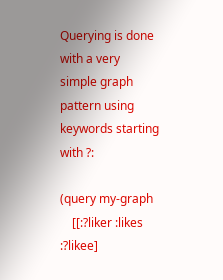Querying is done with a very simple graph pattern using keywords starting with ?:

(query my-graph
    [[:?liker :likes :?likee]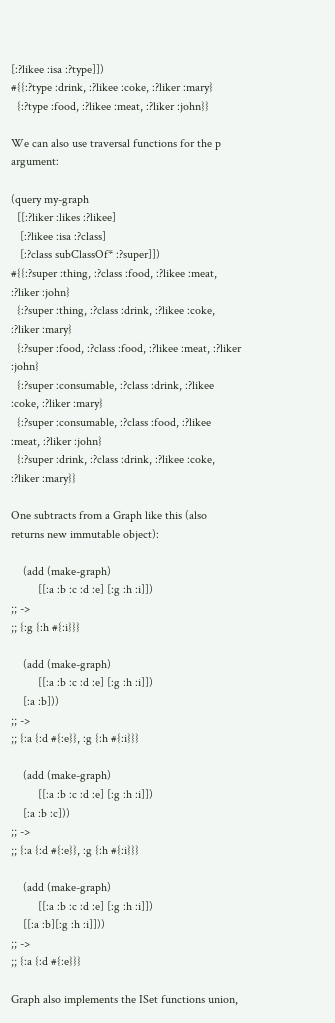[:?likee :isa :?type]])
#{{:?type :drink, :?likee :coke, :?liker :mary}
  {:?type :food, :?likee :meat, :?liker :john}}

We can also use traversal functions for the p argument:

(query my-graph
  [[:?liker :likes :?likee]
   [:?likee :isa :?class]
   [:?class subClassOf* :?super]])
#{{:?super :thing, :?class :food, :?likee :meat, :?liker :john}
  {:?super :thing, :?class :drink, :?likee :coke, :?liker :mary}
  {:?super :food, :?class :food, :?likee :meat, :?liker :john}
  {:?super :consumable, :?class :drink, :?likee :coke, :?liker :mary}
  {:?super :consumable, :?class :food, :?likee :meat, :?liker :john}
  {:?super :drink, :?class :drink, :?likee :coke, :?liker :mary}}

One subtracts from a Graph like this (also returns new immutable object):

    (add (make-graph)
         [[:a :b :c :d :e] [:g :h :i]])
;; ->
;; {:g {:h #{:i}}}

    (add (make-graph)
         [[:a :b :c :d :e] [:g :h :i]])
    [:a :b]))
;; ->
;; {:a {:d #{:e}}, :g {:h #{:i}}}

    (add (make-graph)
         [[:a :b :c :d :e] [:g :h :i]])
    [:a :b :c]))
;; ->
;; {:a {:d #{:e}}, :g {:h #{:i}}}

    (add (make-graph)
         [[:a :b :c :d :e] [:g :h :i]])
    [[:a :b][:g :h :i]]))
;; ->
;; {:a {:d #{:e}}}

Graph also implements the ISet functions union,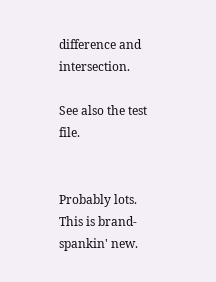difference and intersection.

See also the test file.


Probably lots. This is brand-spankin' new.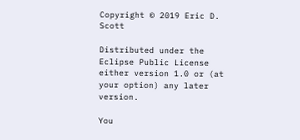Copyright © 2019 Eric D. Scott

Distributed under the Eclipse Public License either version 1.0 or (at your option) any later version.

You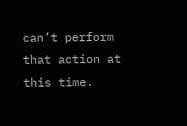can’t perform that action at this time.